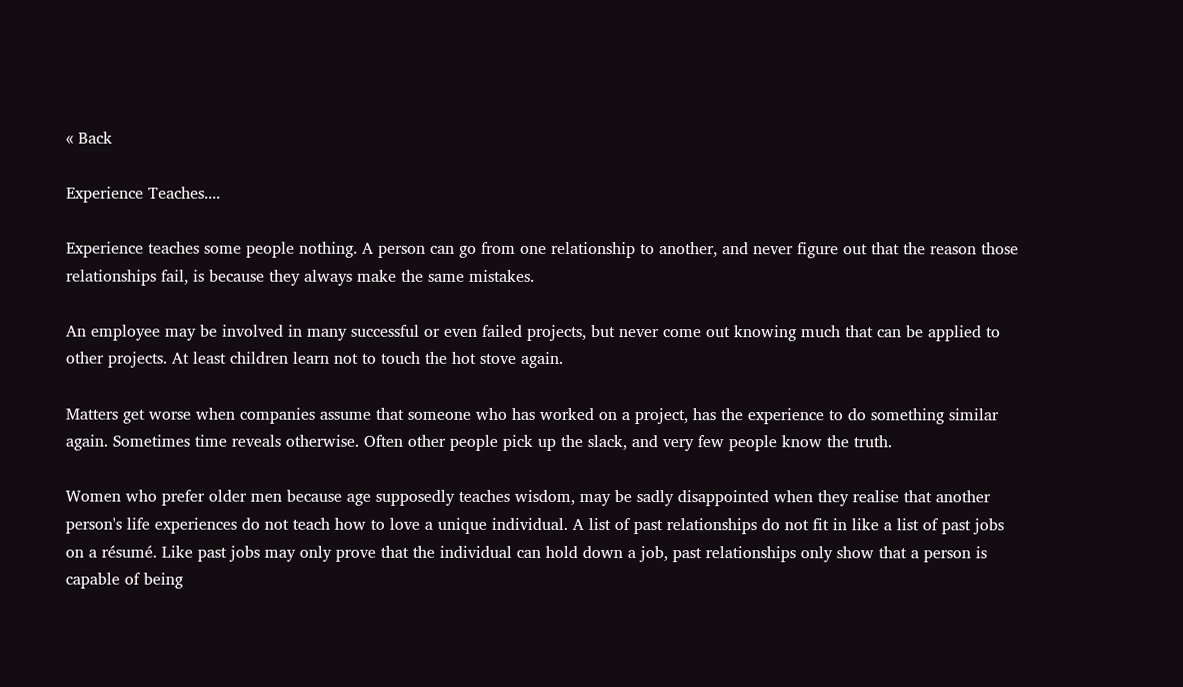« Back

Experience Teaches....

Experience teaches some people nothing. A person can go from one relationship to another, and never figure out that the reason those relationships fail, is because they always make the same mistakes.

An employee may be involved in many successful or even failed projects, but never come out knowing much that can be applied to other projects. At least children learn not to touch the hot stove again.

Matters get worse when companies assume that someone who has worked on a project, has the experience to do something similar again. Sometimes time reveals otherwise. Often other people pick up the slack, and very few people know the truth.

Women who prefer older men because age supposedly teaches wisdom, may be sadly disappointed when they realise that another person's life experiences do not teach how to love a unique individual. A list of past relationships do not fit in like a list of past jobs on a résumé. Like past jobs may only prove that the individual can hold down a job, past relationships only show that a person is capable of being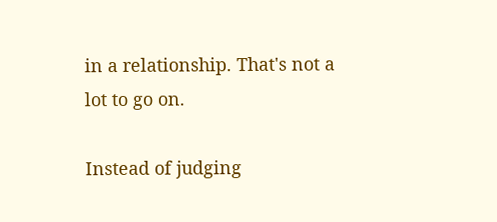in a relationship. That's not a lot to go on.

Instead of judging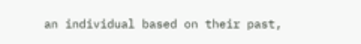an individual based on their past,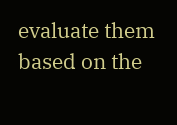evaluate them based on the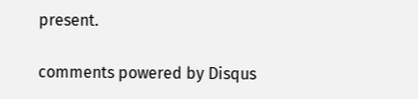present.

comments powered by Disqus